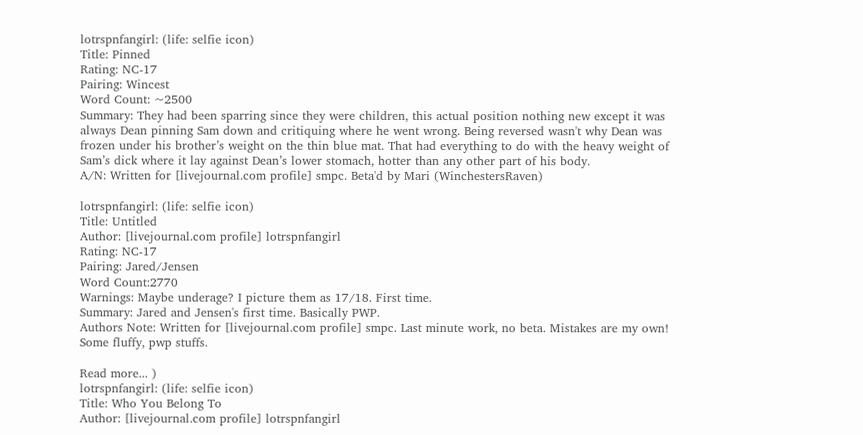lotrspnfangirl: (life: selfie icon)
Title: Pinned
Rating: NC-17
Pairing: Wincest
Word Count: ~2500
Summary: They had been sparring since they were children, this actual position nothing new except it was always Dean pinning Sam down and critiquing where he went wrong. Being reversed wasn't why Dean was frozen under his brother’s weight on the thin blue mat. That had everything to do with the heavy weight of Sam’s dick where it lay against Dean’s lower stomach, hotter than any other part of his body.
A/N: Written for [livejournal.com profile] smpc. Beta'd by Mari (WinchestersRaven)

lotrspnfangirl: (life: selfie icon)
Title: Untitled
Author: [livejournal.com profile] lotrspnfangirl
Rating: NC-17
Pairing: Jared/Jensen
Word Count:2770
Warnings: Maybe underage? I picture them as 17/18. First time.
Summary: Jared and Jensen's first time. Basically PWP.
Authors Note: Written for [livejournal.com profile] smpc. Last minute work, no beta. Mistakes are my own! Some fluffy, pwp stuffs.

Read more... )
lotrspnfangirl: (life: selfie icon)
Title: Who You Belong To
Author: [livejournal.com profile] lotrspnfangirl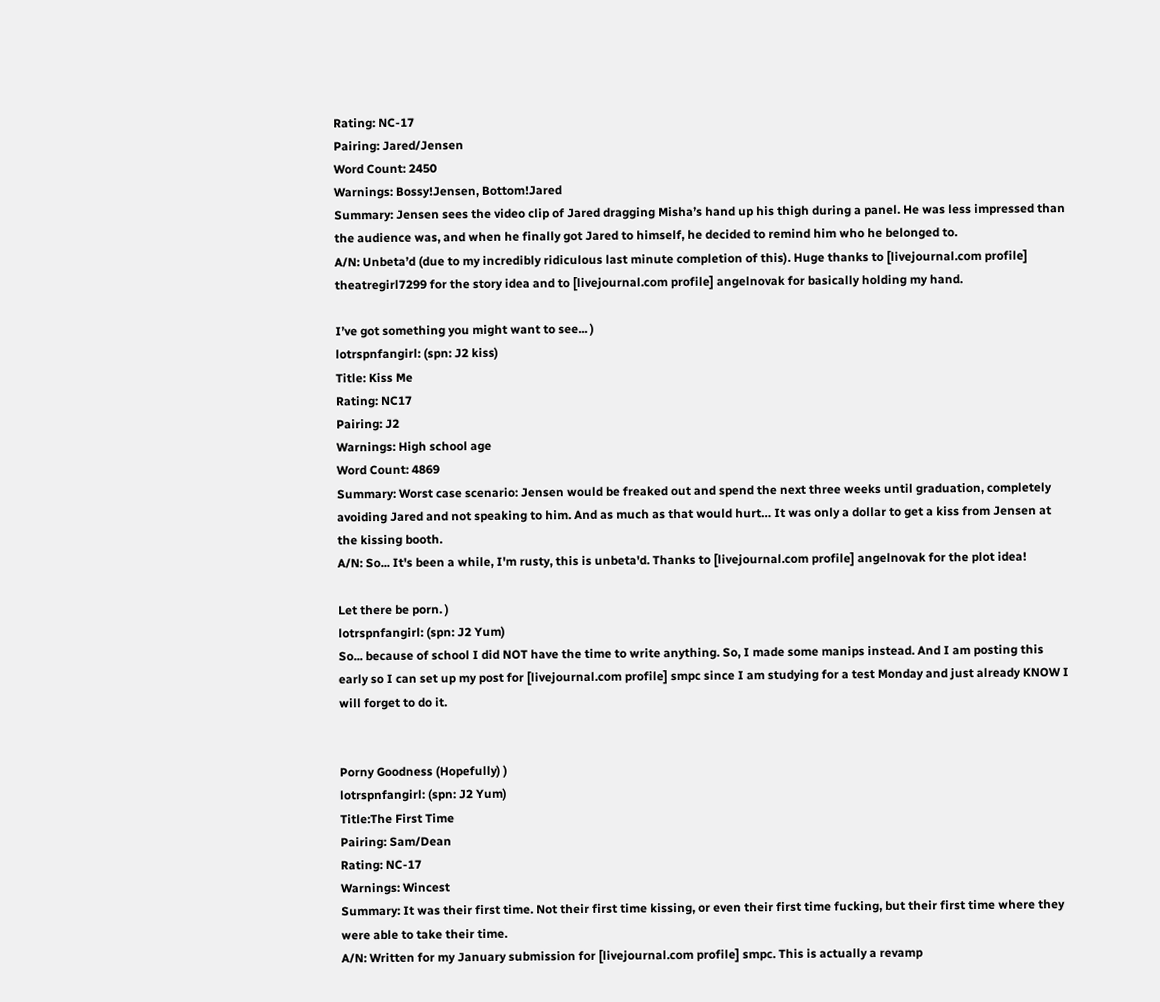Rating: NC-17
Pairing: Jared/Jensen
Word Count: 2450
Warnings: Bossy!Jensen, Bottom!Jared
Summary: Jensen sees the video clip of Jared dragging Misha’s hand up his thigh during a panel. He was less impressed than the audience was, and when he finally got Jared to himself, he decided to remind him who he belonged to.
A/N: Unbeta’d (due to my incredibly ridiculous last minute completion of this). Huge thanks to [livejournal.com profile] theatregirl7299 for the story idea and to [livejournal.com profile] angelnovak for basically holding my hand.

I’ve got something you might want to see... )
lotrspnfangirl: (spn: J2 kiss)
Title: Kiss Me
Rating: NC17
Pairing: J2
Warnings: High school age
Word Count: 4869
Summary: Worst case scenario: Jensen would be freaked out and spend the next three weeks until graduation, completely avoiding Jared and not speaking to him. And as much as that would hurt… It was only a dollar to get a kiss from Jensen at the kissing booth.
A/N: So... It's been a while, I'm rusty, this is unbeta'd. Thanks to [livejournal.com profile] angelnovak for the plot idea!

Let there be porn. )
lotrspnfangirl: (spn: J2 Yum)
So... because of school I did NOT have the time to write anything. So, I made some manips instead. And I am posting this early so I can set up my post for [livejournal.com profile] smpc since I am studying for a test Monday and just already KNOW I will forget to do it.


Porny Goodness (Hopefully) )
lotrspnfangirl: (spn: J2 Yum)
Title:The First Time
Pairing: Sam/Dean
Rating: NC-17
Warnings: Wincest
Summary: It was their first time. Not their first time kissing, or even their first time fucking, but their first time where they were able to take their time.
A/N: Written for my January submission for [livejournal.com profile] smpc. This is actually a revamp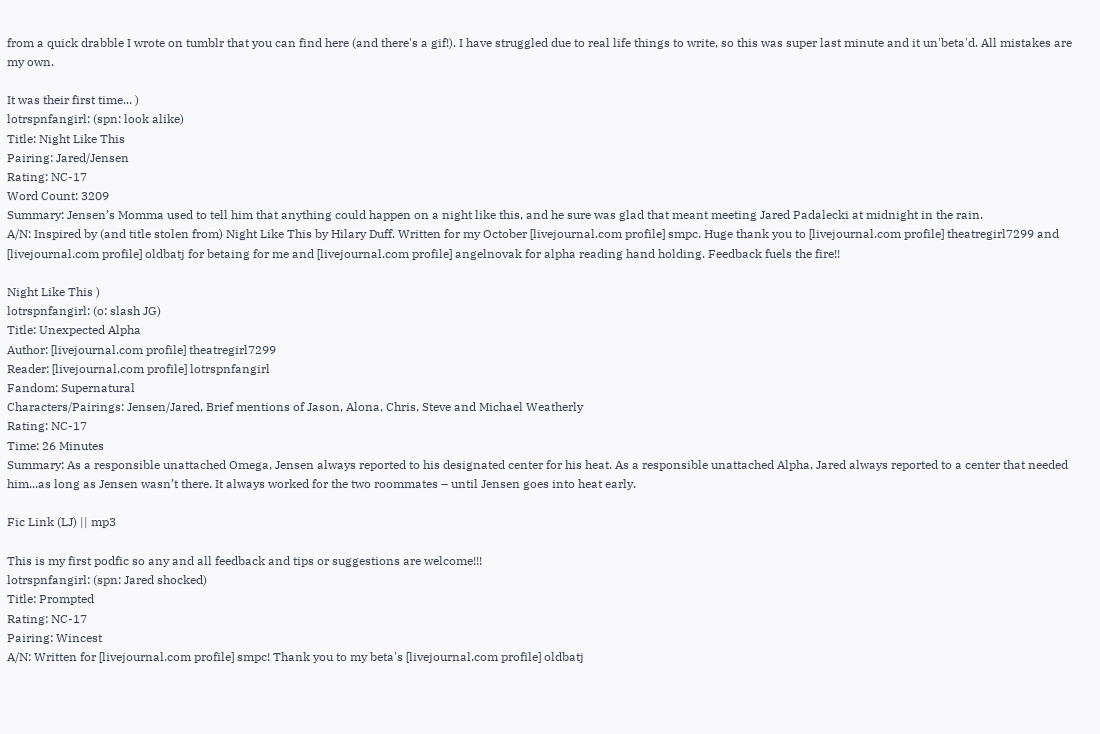from a quick drabble I wrote on tumblr that you can find here (and there's a gif!). I have struggled due to real life things to write, so this was super last minute and it un'beta'd. All mistakes are my own.

It was their first time... )
lotrspnfangirl: (spn: look alike)
Title: Night Like This
Pairing: Jared/Jensen
Rating: NC-17
Word Count: 3209
Summary: Jensen’s Momma used to tell him that anything could happen on a night like this, and he sure was glad that meant meeting Jared Padalecki at midnight in the rain.
A/N: Inspired by (and title stolen from) Night Like This by Hilary Duff. Written for my October [livejournal.com profile] smpc. Huge thank you to [livejournal.com profile] theatregirl7299 and [livejournal.com profile] oldbatj for betaing for me and [livejournal.com profile] angelnovak for alpha reading hand holding. Feedback fuels the fire!!

Night Like This )
lotrspnfangirl: (o: slash JG)
Title: Unexpected Alpha
Author: [livejournal.com profile] theatregirl7299
Reader: [livejournal.com profile] lotrspnfangirl
Fandom: Supernatural
Characters/Pairings: Jensen/Jared, Brief mentions of Jason, Alona, Chris, Steve and Michael Weatherly
Rating: NC-17
Time: 26 Minutes
Summary: As a responsible unattached Omega, Jensen always reported to his designated center for his heat. As a responsible unattached Alpha, Jared always reported to a center that needed him...as long as Jensen wasn’t there. It always worked for the two roommates – until Jensen goes into heat early.

Fic Link (LJ) || mp3

This is my first podfic so any and all feedback and tips or suggestions are welcome!!!
lotrspnfangirl: (spn: Jared shocked)
Title: Prompted
Rating: NC-17
Pairing: Wincest
A/N: Written for [livejournal.com profile] smpc! Thank you to my beta's [livejournal.com profile] oldbatj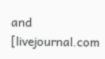and [livejournal.com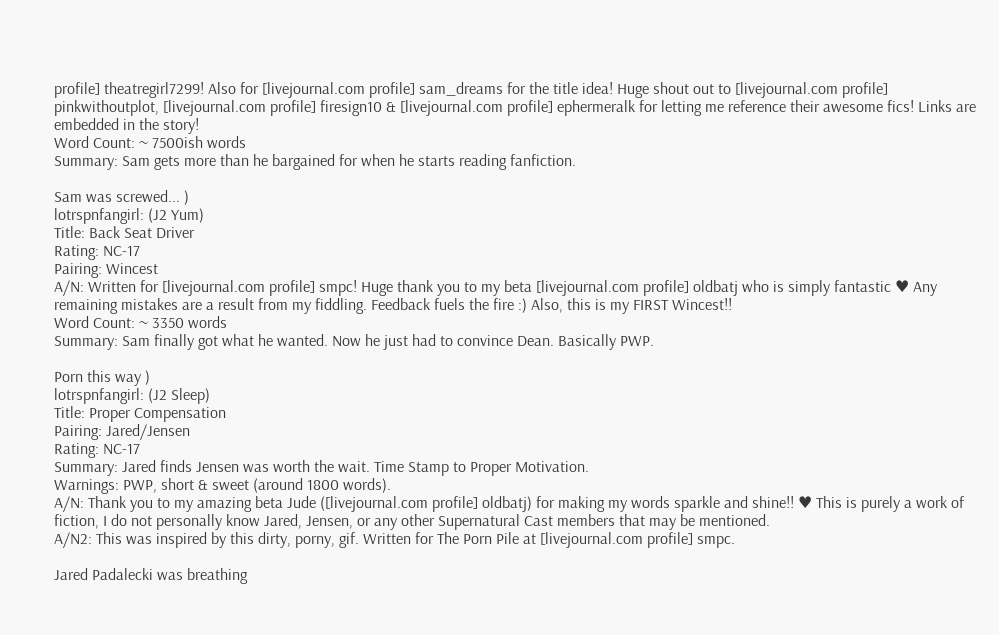profile] theatregirl7299! Also for [livejournal.com profile] sam_dreams for the title idea! Huge shout out to [livejournal.com profile] pinkwithoutplot, [livejournal.com profile] firesign10 & [livejournal.com profile] ephermeralk for letting me reference their awesome fics! Links are embedded in the story!
Word Count: ~ 7500ish words
Summary: Sam gets more than he bargained for when he starts reading fanfiction.

Sam was screwed... )
lotrspnfangirl: (J2 Yum)
Title: Back Seat Driver
Rating: NC-17
Pairing: Wincest
A/N: Written for [livejournal.com profile] smpc! Huge thank you to my beta [livejournal.com profile] oldbatj who is simply fantastic ♥ Any remaining mistakes are a result from my fiddling. Feedback fuels the fire :) Also, this is my FIRST Wincest!!
Word Count: ~ 3350 words
Summary: Sam finally got what he wanted. Now he just had to convince Dean. Basically PWP.

Porn this way )
lotrspnfangirl: (J2 Sleep)
Title: Proper Compensation
Pairing: Jared/Jensen
Rating: NC-17
Summary: Jared finds Jensen was worth the wait. Time Stamp to Proper Motivation.
Warnings: PWP, short & sweet (around 1800 words).
A/N: Thank you to my amazing beta Jude ([livejournal.com profile] oldbatj) for making my words sparkle and shine!! ♥ This is purely a work of fiction, I do not personally know Jared, Jensen, or any other Supernatural Cast members that may be mentioned.
A/N2: This was inspired by this dirty, porny, gif. Written for The Porn Pile at [livejournal.com profile] smpc.

Jared Padalecki was breathing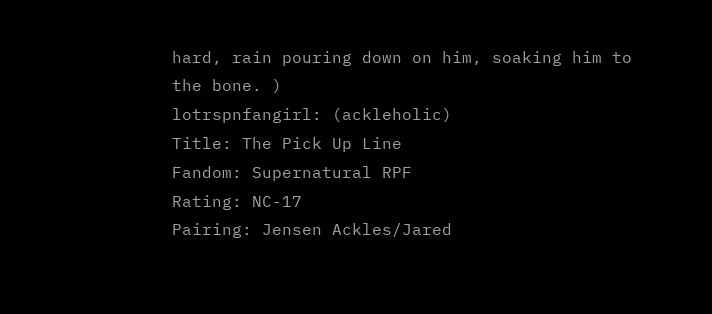hard, rain pouring down on him, soaking him to the bone. )
lotrspnfangirl: (ackleholic)
Title: The Pick Up Line
Fandom: Supernatural RPF
Rating: NC-17
Pairing: Jensen Ackles/Jared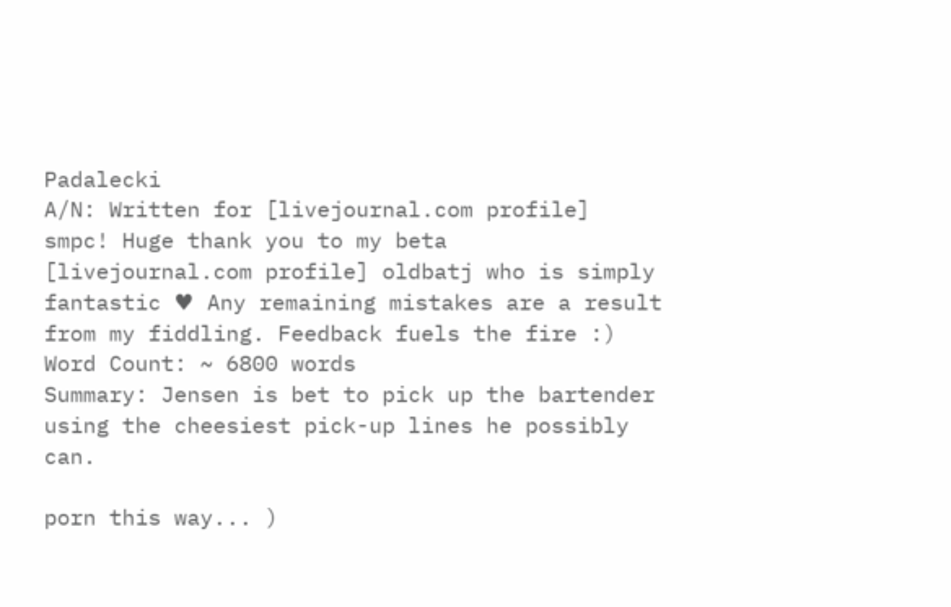Padalecki
A/N: Written for [livejournal.com profile] smpc! Huge thank you to my beta [livejournal.com profile] oldbatj who is simply fantastic ♥ Any remaining mistakes are a result from my fiddling. Feedback fuels the fire :)
Word Count: ~ 6800 words
Summary: Jensen is bet to pick up the bartender using the cheesiest pick-up lines he possibly can.

porn this way... )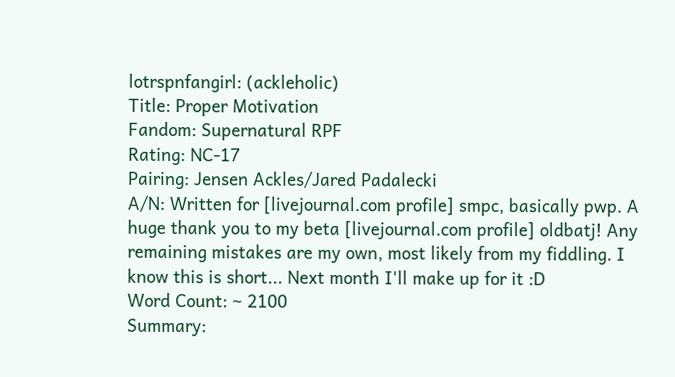lotrspnfangirl: (ackleholic)
Title: Proper Motivation
Fandom: Supernatural RPF
Rating: NC-17
Pairing: Jensen Ackles/Jared Padalecki
A/N: Written for [livejournal.com profile] smpc, basically pwp. A huge thank you to my beta [livejournal.com profile] oldbatj! Any remaining mistakes are my own, most likely from my fiddling. I know this is short... Next month I'll make up for it :D
Word Count: ~ 2100
Summary: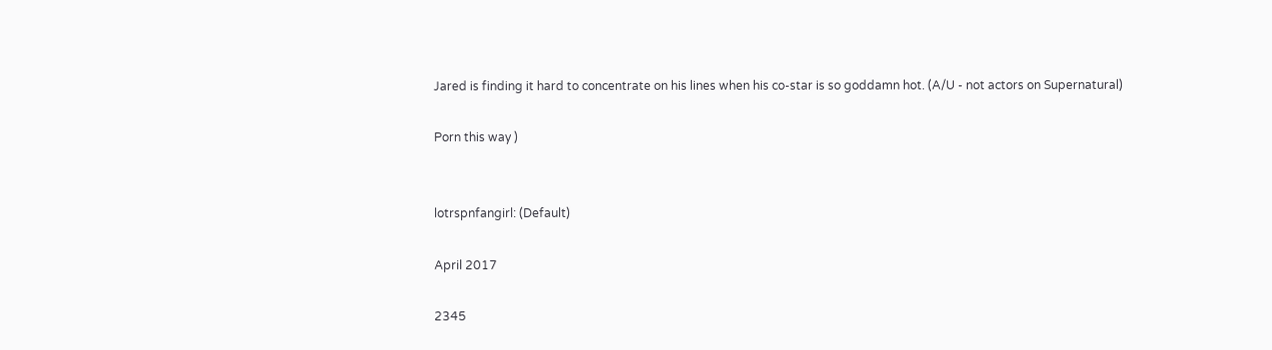Jared is finding it hard to concentrate on his lines when his co-star is so goddamn hot. (A/U - not actors on Supernatural)

Porn this way )


lotrspnfangirl: (Default)

April 2017

2345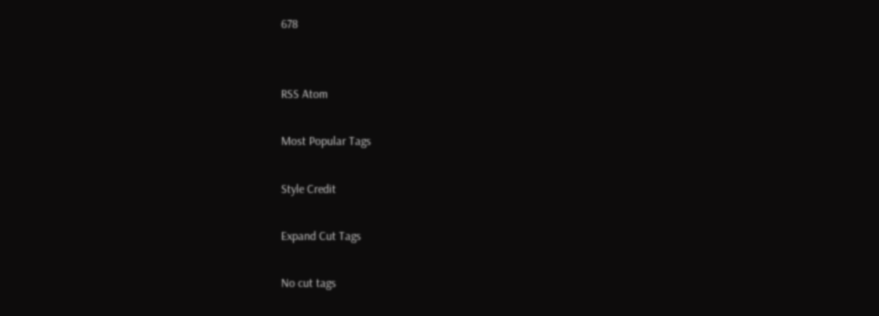678


RSS Atom

Most Popular Tags

Style Credit

Expand Cut Tags

No cut tags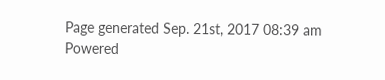Page generated Sep. 21st, 2017 08:39 am
Powered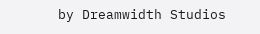by Dreamwidth Studios